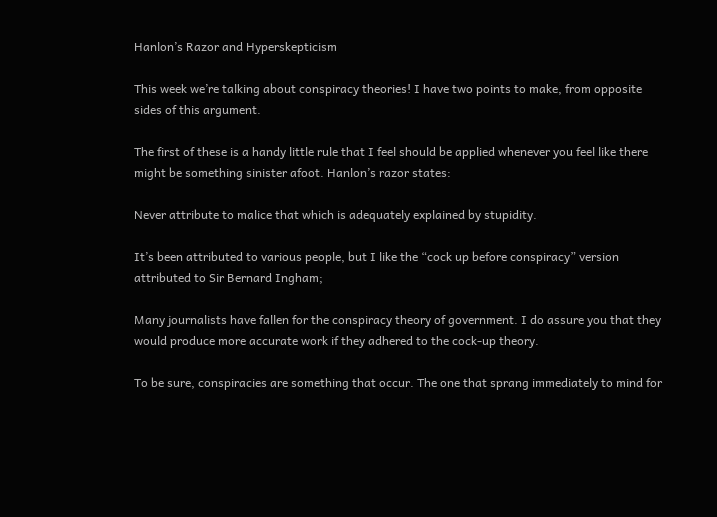Hanlon’s Razor and Hyperskepticism

This week we’re talking about conspiracy theories! I have two points to make, from opposite sides of this argument.

The first of these is a handy little rule that I feel should be applied whenever you feel like there might be something sinister afoot. Hanlon’s razor states:

Never attribute to malice that which is adequately explained by stupidity.

It’s been attributed to various people, but I like the “cock up before conspiracy” version attributed to Sir Bernard Ingham;

Many journalists have fallen for the conspiracy theory of government. I do assure you that they would produce more accurate work if they adhered to the cock-up theory.

To be sure, conspiracies are something that occur. The one that sprang immediately to mind for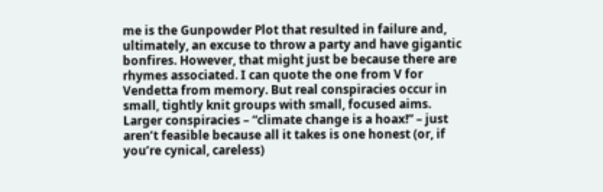me is the Gunpowder Plot that resulted in failure and, ultimately, an excuse to throw a party and have gigantic bonfires. However, that might just be because there are rhymes associated. I can quote the one from V for Vendetta from memory. But real conspiracies occur in small, tightly knit groups with small, focused aims. Larger conspiracies – “climate change is a hoax!” – just aren’t feasible because all it takes is one honest (or, if you’re cynical, careless)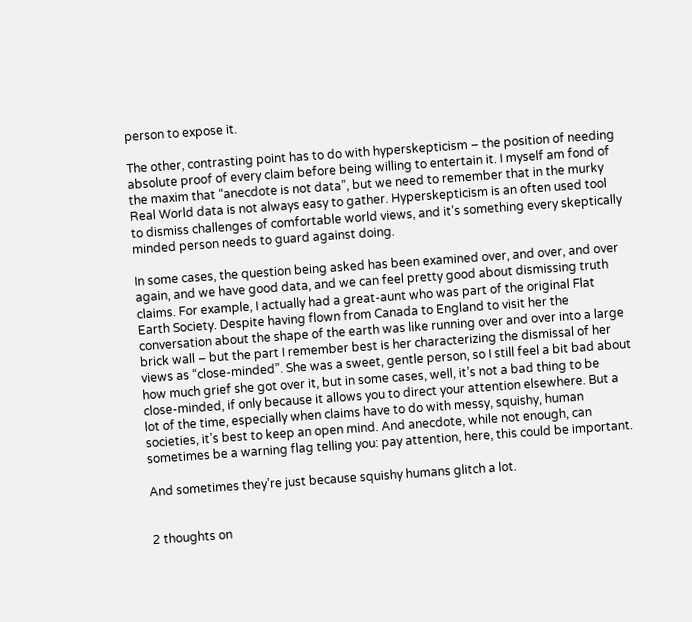person to expose it.

The other, contrasting point has to do with hyperskepticism – the position of needing absolute proof of every claim before being willing to entertain it. I myself am fond of the maxim that “anecdote is not data”, but we need to remember that in the murky Real World data is not always easy to gather. Hyperskepticism is an often used tool to dismiss challenges of comfortable world views, and it’s something every skeptically minded person needs to guard against doing.

In some cases, the question being asked has been examined over, and over, and over again, and we have good data, and we can feel pretty good about dismissing truth claims. For example, I actually had a great-aunt who was part of the original Flat Earth Society. Despite having flown from Canada to England to visit her the conversation about the shape of the earth was like running over and over into a large brick wall – but the part I remember best is her characterizing the dismissal of her views as “close-minded”. She was a sweet, gentle person, so I still feel a bit bad about how much grief she got over it, but in some cases, well, it’s not a bad thing to be close-minded, if only because it allows you to direct your attention elsewhere. But a lot of the time, especially when claims have to do with messy, squishy, human societies, it’s best to keep an open mind. And anecdote, while not enough, can sometimes be a warning flag telling you: pay attention, here, this could be important.

And sometimes they’re just because squishy humans glitch a lot.


2 thoughts on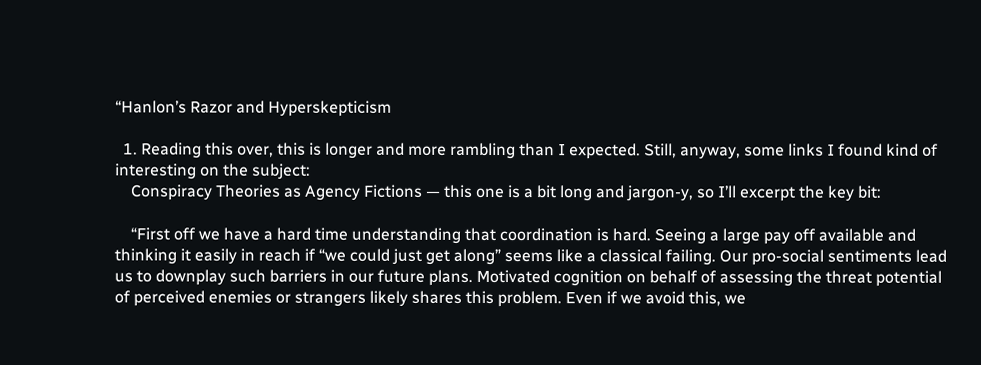“Hanlon’s Razor and Hyperskepticism

  1. Reading this over, this is longer and more rambling than I expected. Still, anyway, some links I found kind of interesting on the subject:
    Conspiracy Theories as Agency Fictions — this one is a bit long and jargon-y, so I’ll excerpt the key bit:

    “First off we have a hard time understanding that coordination is hard. Seeing a large pay off available and thinking it easily in reach if “we could just get along” seems like a classical failing. Our pro-social sentiments lead us to downplay such barriers in our future plans. Motivated cognition on behalf of assessing the threat potential of perceived enemies or strangers likely shares this problem. Even if we avoid this, we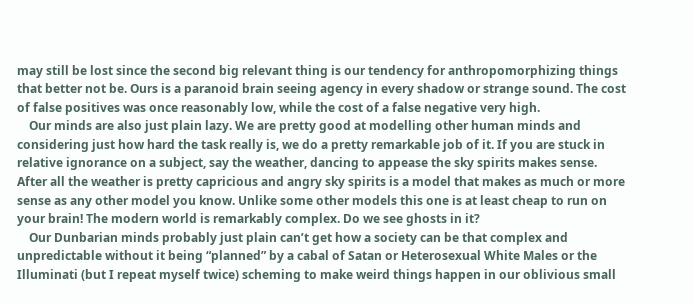may still be lost since the second big relevant thing is our tendency for anthropomorphizing things that better not be. Ours is a paranoid brain seeing agency in every shadow or strange sound. The cost of false positives was once reasonably low, while the cost of a false negative very high.
    Our minds are also just plain lazy. We are pretty good at modelling other human minds and considering just how hard the task really is, we do a pretty remarkable job of it. If you are stuck in relative ignorance on a subject, say the weather, dancing to appease the sky spirits makes sense. After all the weather is pretty capricious and angry sky spirits is a model that makes as much or more sense as any other model you know. Unlike some other models this one is at least cheap to run on your brain! The modern world is remarkably complex. Do we see ghosts in it?
    Our Dunbarian minds probably just plain can’t get how a society can be that complex and unpredictable without it being “planned” by a cabal of Satan or Heterosexual White Males or the Illuminati (but I repeat myself twice) scheming to make weird things happen in our oblivious small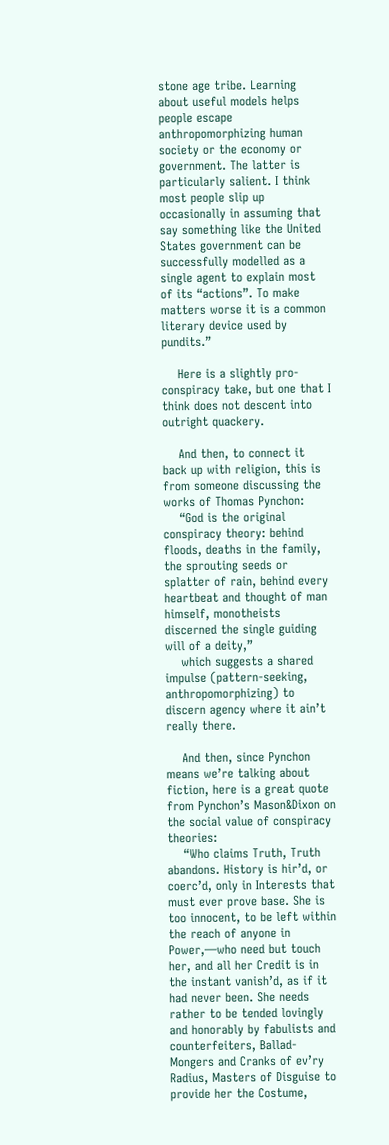stone age tribe. Learning about useful models helps people escape anthropomorphizing human society or the economy or government. The latter is particularly salient. I think most people slip up occasionally in assuming that say something like the United States government can be successfully modelled as a single agent to explain most of its “actions”. To make matters worse it is a common literary device used by pundits.”

    Here is a slightly pro-conspiracy take, but one that I think does not descent into outright quackery.

    And then, to connect it back up with religion, this is from someone discussing the works of Thomas Pynchon:
    “God is the original conspiracy theory: behind floods, deaths in the family, the sprouting seeds or splatter of rain, behind every heartbeat and thought of man himself, monotheists discerned the single guiding will of a deity,”
    which suggests a shared impulse (pattern-seeking, anthropomorphizing) to discern agency where it ain’t really there.

    And then, since Pynchon means we’re talking about fiction, here is a great quote from Pynchon’s Mason&Dixon on the social value of conspiracy theories:
    “Who claims Truth, Truth abandons. History is hir’d, or coerc’d, only in Interests that must ever prove base. She is too innocent, to be left within the reach of anyone in Power,—who need but touch her, and all her Credit is in the instant vanish’d, as if it had never been. She needs rather to be tended lovingly and honorably by fabulists and counterfeiters, Ballad-Mongers and Cranks of ev’ry Radius, Masters of Disguise to provide her the Costume,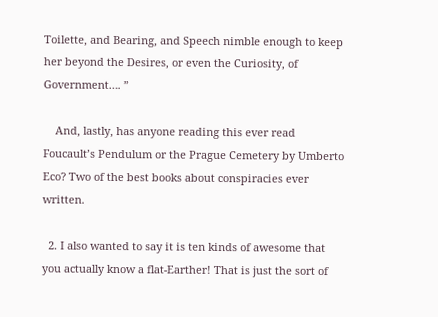Toilette, and Bearing, and Speech nimble enough to keep her beyond the Desires, or even the Curiosity, of Government…. ”

    And, lastly, has anyone reading this ever read Foucault’s Pendulum or the Prague Cemetery by Umberto Eco? Two of the best books about conspiracies ever written.

  2. I also wanted to say it is ten kinds of awesome that you actually know a flat-Earther! That is just the sort of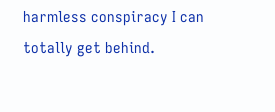harmless conspiracy I can totally get behind.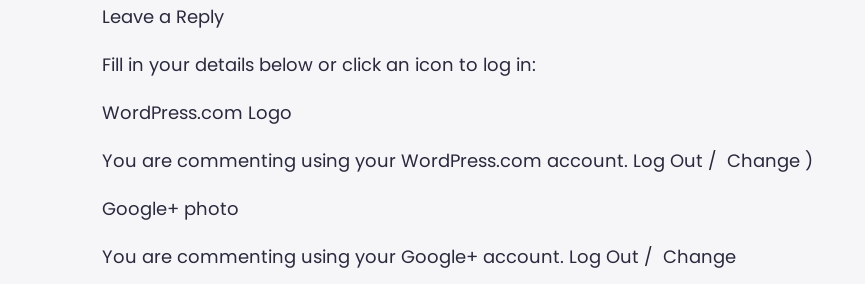Leave a Reply

Fill in your details below or click an icon to log in:

WordPress.com Logo

You are commenting using your WordPress.com account. Log Out /  Change )

Google+ photo

You are commenting using your Google+ account. Log Out /  Change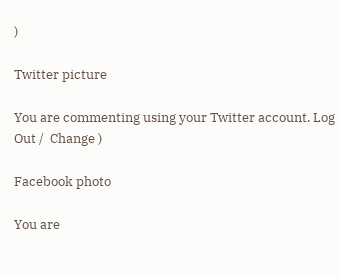)

Twitter picture

You are commenting using your Twitter account. Log Out /  Change )

Facebook photo

You are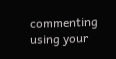commenting using your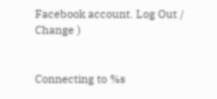Facebook account. Log Out /  Change )


Connecting to %s